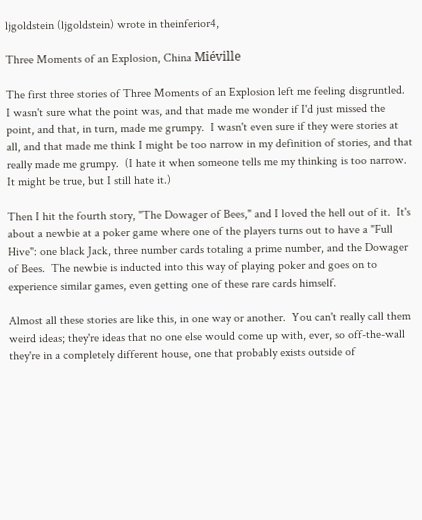ljgoldstein (ljgoldstein) wrote in theinferior4,

Three Moments of an Explosion, China Miéville

The first three stories of Three Moments of an Explosion left me feeling disgruntled.  I wasn't sure what the point was, and that made me wonder if I'd just missed the point, and that, in turn, made me grumpy.  I wasn't even sure if they were stories at all, and that made me think I might be too narrow in my definition of stories, and that really made me grumpy.  (I hate it when someone tells me my thinking is too narrow.  It might be true, but I still hate it.)

Then I hit the fourth story, "The Dowager of Bees," and I loved the hell out of it.  It's about a newbie at a poker game where one of the players turns out to have a "Full Hive": one black Jack, three number cards totaling a prime number, and the Dowager of Bees.  The newbie is inducted into this way of playing poker and goes on to experience similar games, even getting one of these rare cards himself.

Almost all these stories are like this, in one way or another.  You can't really call them weird ideas; they're ideas that no one else would come up with, ever, so off-the-wall they're in a completely different house, one that probably exists outside of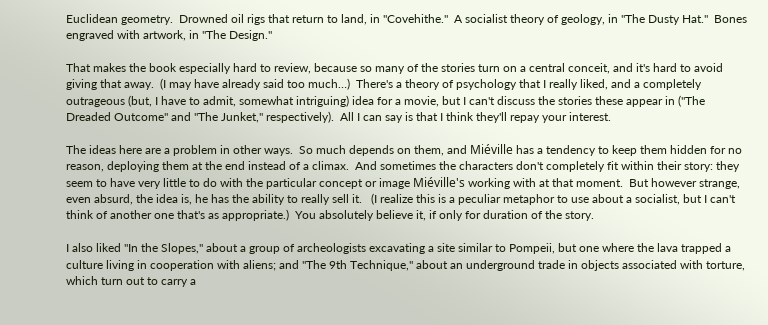Euclidean geometry.  Drowned oil rigs that return to land, in "Covehithe."  A socialist theory of geology, in "The Dusty Hat."  Bones engraved with artwork, in "The Design."

That makes the book especially hard to review, because so many of the stories turn on a central conceit, and it's hard to avoid giving that away.  (I may have already said too much…)  There's a theory of psychology that I really liked, and a completely outrageous (but, I have to admit, somewhat intriguing) idea for a movie, but I can't discuss the stories these appear in ("The Dreaded Outcome" and "The Junket," respectively).  All I can say is that I think they'll repay your interest.

The ideas here are a problem in other ways.  So much depends on them, and Miéville has a tendency to keep them hidden for no reason, deploying them at the end instead of a climax.  And sometimes the characters don't completely fit within their story: they seem to have very little to do with the particular concept or image Miéville's working with at that moment.  But however strange, even absurd, the idea is, he has the ability to really sell it.   (I realize this is a peculiar metaphor to use about a socialist, but I can't think of another one that's as appropriate.)  You absolutely believe it, if only for duration of the story.

I also liked "In the Slopes," about a group of archeologists excavating a site similar to Pompeii, but one where the lava trapped a culture living in cooperation with aliens; and "The 9th Technique," about an underground trade in objects associated with torture, which turn out to carry a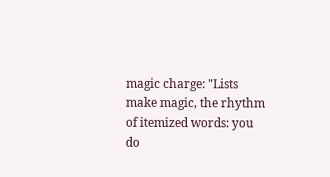magic charge: "Lists make magic, the rhythm of itemized words: you do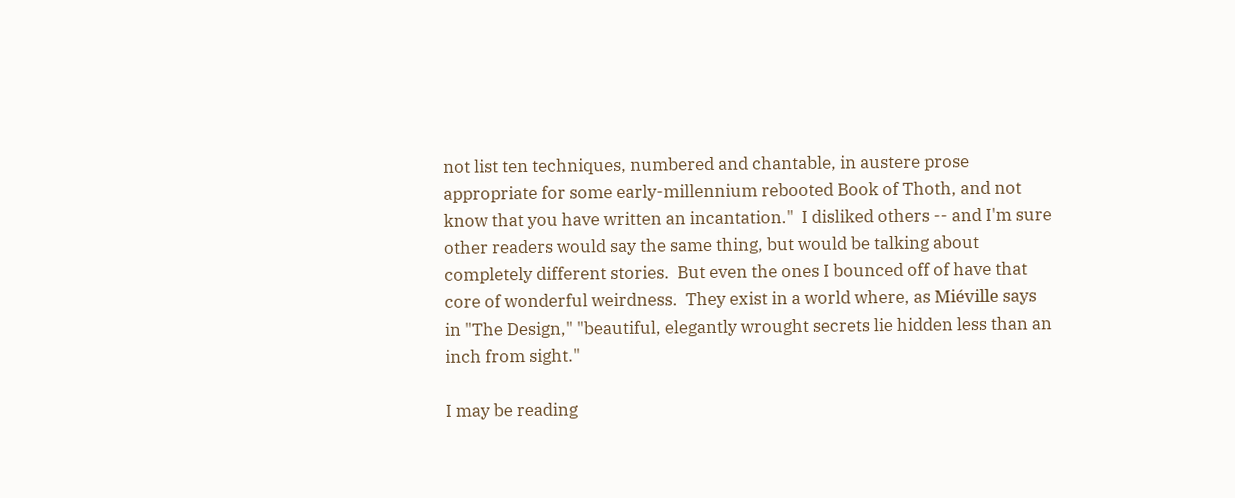not list ten techniques, numbered and chantable, in austere prose appropriate for some early-millennium rebooted Book of Thoth, and not know that you have written an incantation."  I disliked others -- and I'm sure other readers would say the same thing, but would be talking about completely different stories.  But even the ones I bounced off of have that core of wonderful weirdness.  They exist in a world where, as Miéville says in "The Design," "beautiful, elegantly wrought secrets lie hidden less than an inch from sight."

I may be reading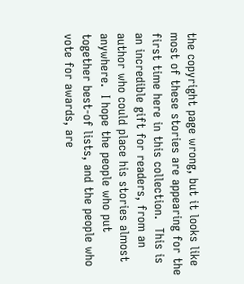the copyright page wrong, but it looks like most of these stories are appearing for the first time here in this collection.  This is an incredible gift for readers, from an author who could place his stories almost anywhere.  I hope the people who put together best-of lists, and the people who vote for awards, are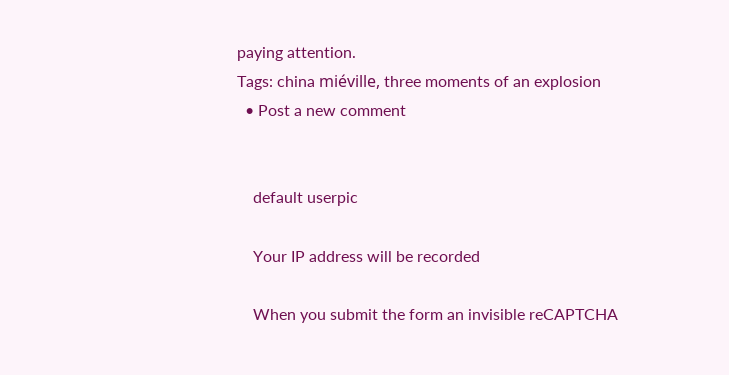paying attention.
Tags: china miéville, three moments of an explosion
  • Post a new comment


    default userpic

    Your IP address will be recorded

    When you submit the form an invisible reCAPTCHA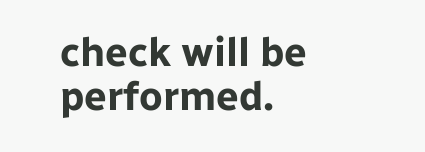check will be performed.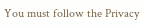You must follow the Privacy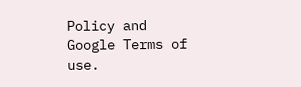Policy and Google Terms of use.